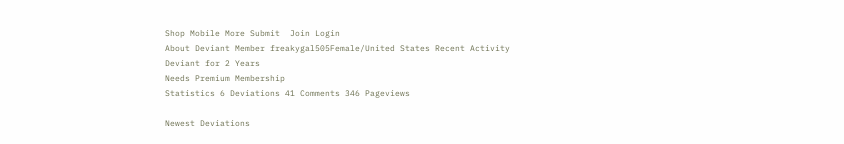Shop Mobile More Submit  Join Login
About Deviant Member freakygal505Female/United States Recent Activity
Deviant for 2 Years
Needs Premium Membership
Statistics 6 Deviations 41 Comments 346 Pageviews

Newest Deviations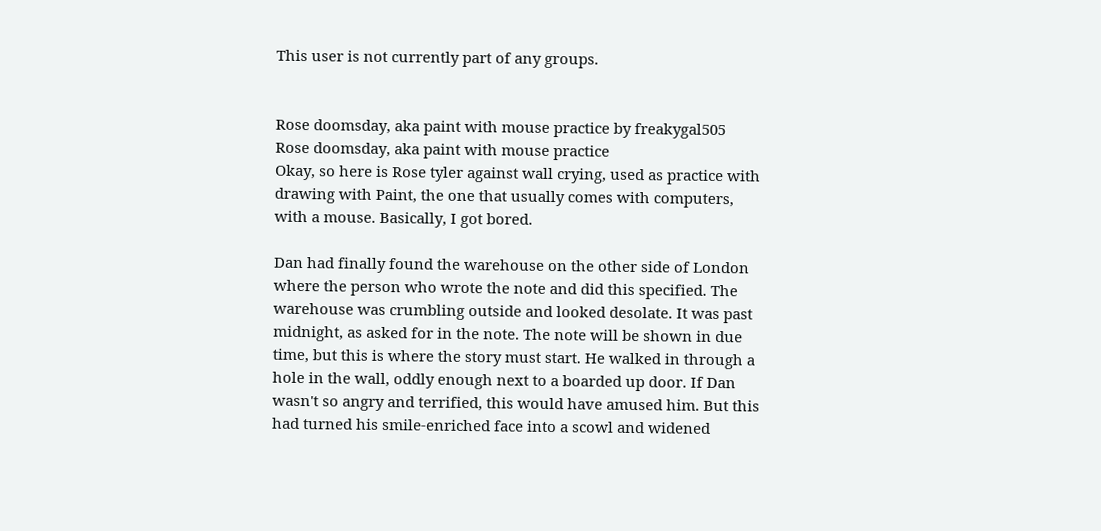This user is not currently part of any groups.


Rose doomsday, aka paint with mouse practice by freakygal505
Rose doomsday, aka paint with mouse practice
Okay, so here is Rose tyler against wall crying, used as practice with drawing with Paint, the one that usually comes with computers, with a mouse. Basically, I got bored.

Dan had finally found the warehouse on the other side of London where the person who wrote the note and did this specified. The warehouse was crumbling outside and looked desolate. It was past midnight, as asked for in the note. The note will be shown in due time, but this is where the story must start. He walked in through a hole in the wall, oddly enough next to a boarded up door. If Dan wasn't so angry and terrified, this would have amused him. But this had turned his smile-enriched face into a scowl and widened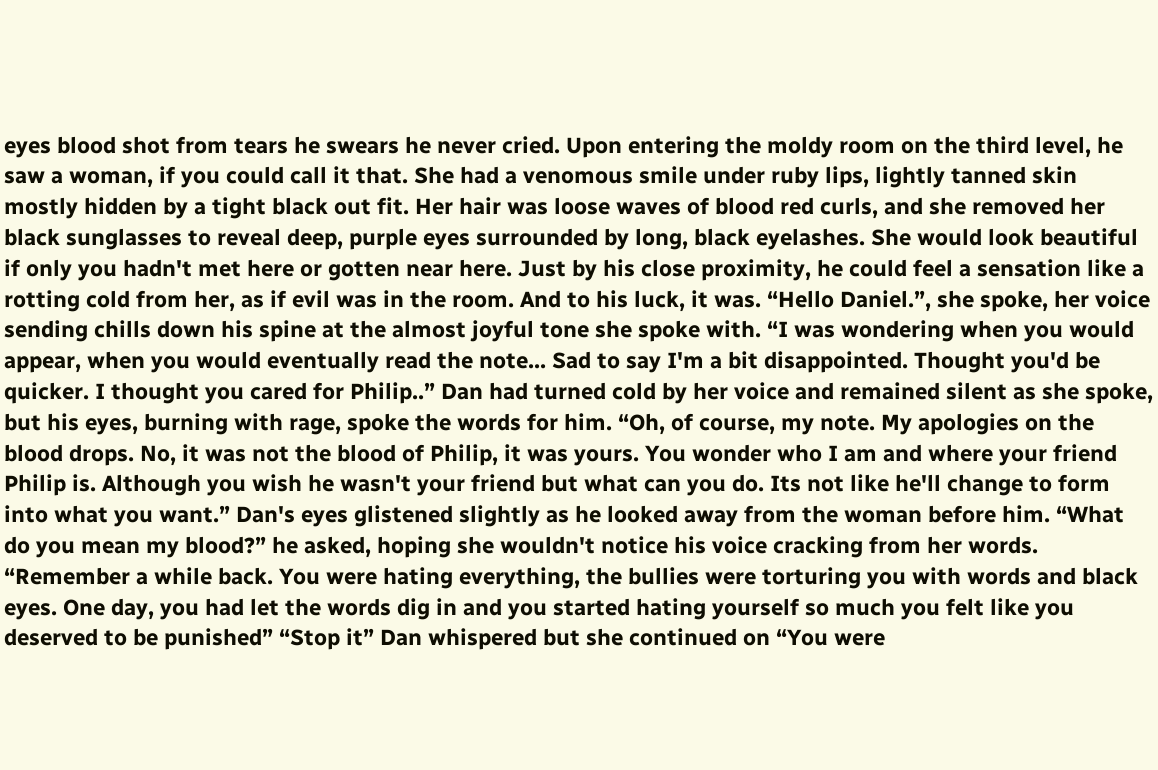eyes blood shot from tears he swears he never cried. Upon entering the moldy room on the third level, he saw a woman, if you could call it that. She had a venomous smile under ruby lips, lightly tanned skin mostly hidden by a tight black out fit. Her hair was loose waves of blood red curls, and she removed her black sunglasses to reveal deep, purple eyes surrounded by long, black eyelashes. She would look beautiful if only you hadn't met here or gotten near here. Just by his close proximity, he could feel a sensation like a rotting cold from her, as if evil was in the room. And to his luck, it was. “Hello Daniel.”, she spoke, her voice sending chills down his spine at the almost joyful tone she spoke with. “I was wondering when you would appear, when you would eventually read the note... Sad to say I'm a bit disappointed. Thought you'd be quicker. I thought you cared for Philip..” Dan had turned cold by her voice and remained silent as she spoke, but his eyes, burning with rage, spoke the words for him. “Oh, of course, my note. My apologies on the blood drops. No, it was not the blood of Philip, it was yours. You wonder who I am and where your friend Philip is. Although you wish he wasn't your friend but what can you do. Its not like he'll change to form into what you want.” Dan's eyes glistened slightly as he looked away from the woman before him. “What do you mean my blood?” he asked, hoping she wouldn't notice his voice cracking from her words. “Remember a while back. You were hating everything, the bullies were torturing you with words and black eyes. One day, you had let the words dig in and you started hating yourself so much you felt like you deserved to be punished” “Stop it” Dan whispered but she continued on “You were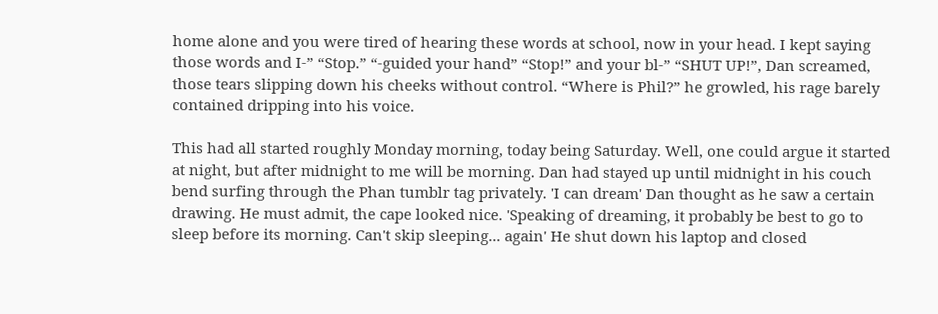home alone and you were tired of hearing these words at school, now in your head. I kept saying those words and I-” “Stop.” “-guided your hand” “Stop!” and your bl-” “SHUT UP!”, Dan screamed, those tears slipping down his cheeks without control. “Where is Phil?” he growled, his rage barely contained dripping into his voice.

This had all started roughly Monday morning, today being Saturday. Well, one could argue it started at night, but after midnight to me will be morning. Dan had stayed up until midnight in his couch bend surfing through the Phan tumblr tag privately. 'I can dream' Dan thought as he saw a certain drawing. He must admit, the cape looked nice. 'Speaking of dreaming, it probably be best to go to sleep before its morning. Can't skip sleeping... again' He shut down his laptop and closed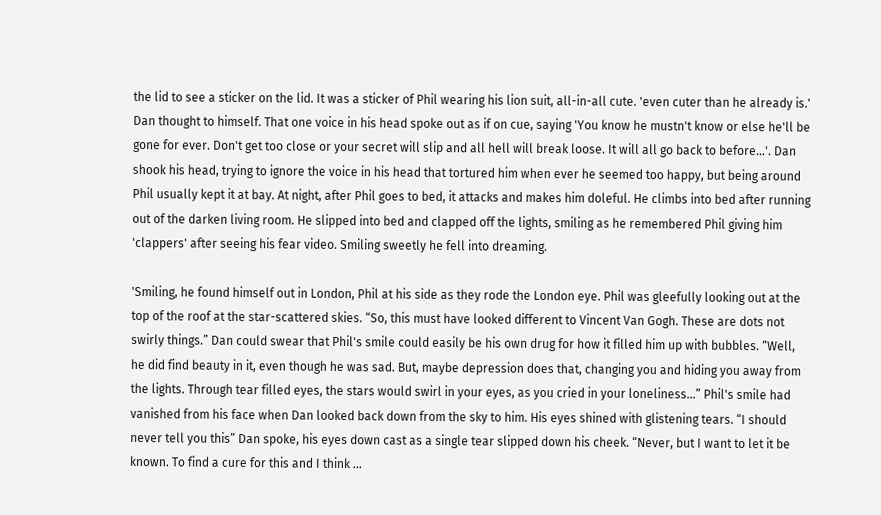the lid to see a sticker on the lid. It was a sticker of Phil wearing his lion suit, all-in-all cute. 'even cuter than he already is.' Dan thought to himself. That one voice in his head spoke out as if on cue, saying 'You know he mustn't know or else he'll be gone for ever. Don't get too close or your secret will slip and all hell will break loose. It will all go back to before...'. Dan shook his head, trying to ignore the voice in his head that tortured him when ever he seemed too happy, but being around Phil usually kept it at bay. At night, after Phil goes to bed, it attacks and makes him doleful. He climbs into bed after running out of the darken living room. He slipped into bed and clapped off the lights, smiling as he remembered Phil giving him 'clappers' after seeing his fear video. Smiling sweetly he fell into dreaming.

'Smiling, he found himself out in London, Phil at his side as they rode the London eye. Phil was gleefully looking out at the top of the roof at the star-scattered skies. “So, this must have looked different to Vincent Van Gogh. These are dots not swirly things.” Dan could swear that Phil's smile could easily be his own drug for how it filled him up with bubbles. “Well, he did find beauty in it, even though he was sad. But, maybe depression does that, changing you and hiding you away from the lights. Through tear filled eyes, the stars would swirl in your eyes, as you cried in your loneliness...” Phil's smile had vanished from his face when Dan looked back down from the sky to him. His eyes shined with glistening tears. “I should never tell you this” Dan spoke, his eyes down cast as a single tear slipped down his cheek. “Never, but I want to let it be known. To find a cure for this and I think …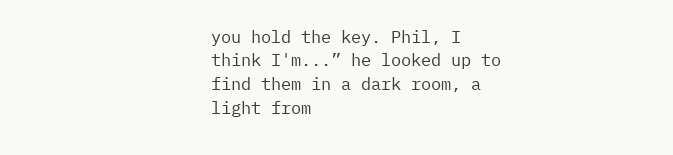you hold the key. Phil, I think I'm...” he looked up to find them in a dark room, a light from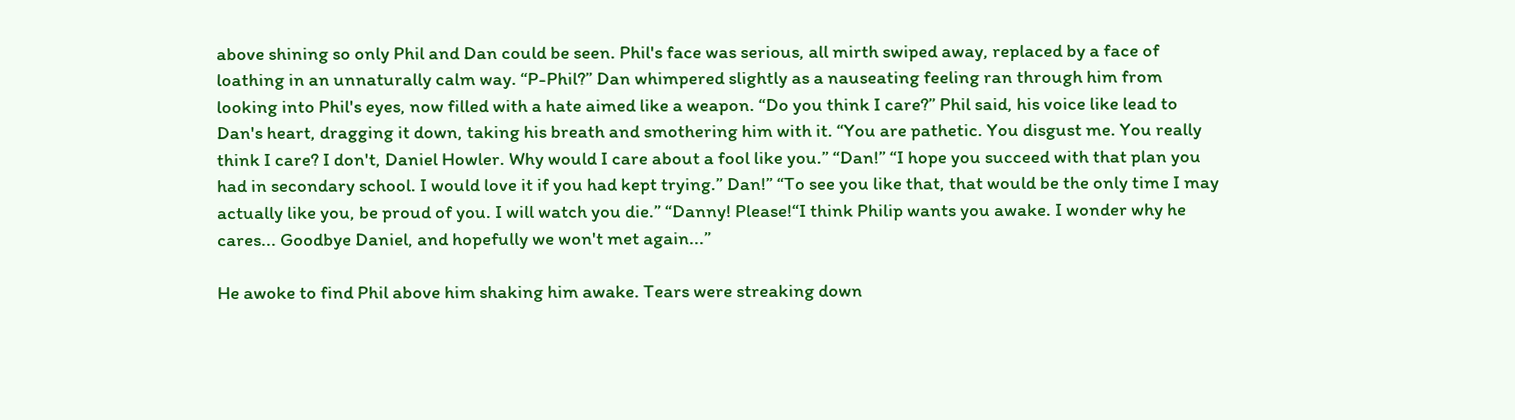above shining so only Phil and Dan could be seen. Phil's face was serious, all mirth swiped away, replaced by a face of loathing in an unnaturally calm way. “P-Phil?” Dan whimpered slightly as a nauseating feeling ran through him from looking into Phil's eyes, now filled with a hate aimed like a weapon. “Do you think I care?” Phil said, his voice like lead to Dan's heart, dragging it down, taking his breath and smothering him with it. “You are pathetic. You disgust me. You really think I care? I don't, Daniel Howler. Why would I care about a fool like you.” “Dan!” “I hope you succeed with that plan you had in secondary school. I would love it if you had kept trying.” Dan!” “To see you like that, that would be the only time I may actually like you, be proud of you. I will watch you die.” “Danny! Please!“I think Philip wants you awake. I wonder why he cares... Goodbye Daniel, and hopefully we won't met again...”

He awoke to find Phil above him shaking him awake. Tears were streaking down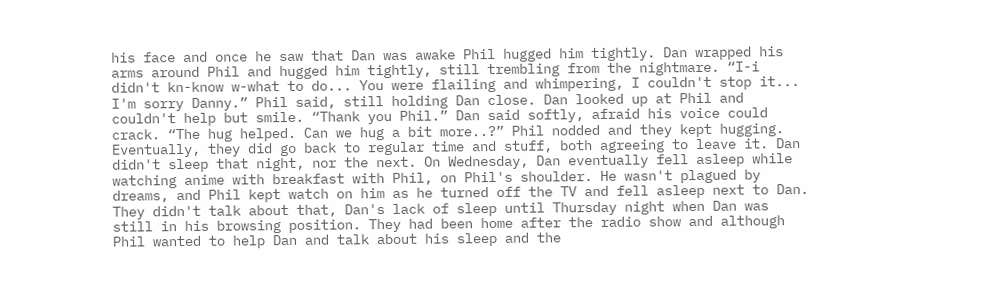his face and once he saw that Dan was awake Phil hugged him tightly. Dan wrapped his arms around Phil and hugged him tightly, still trembling from the nightmare. “I-i didn't kn-know w-what to do... You were flailing and whimpering, I couldn't stop it... I'm sorry Danny.” Phil said, still holding Dan close. Dan looked up at Phil and couldn't help but smile. “Thank you Phil.” Dan said softly, afraid his voice could crack. “The hug helped. Can we hug a bit more..?” Phil nodded and they kept hugging. Eventually, they did go back to regular time and stuff, both agreeing to leave it. Dan didn't sleep that night, nor the next. On Wednesday, Dan eventually fell asleep while watching anime with breakfast with Phil, on Phil's shoulder. He wasn't plagued by dreams, and Phil kept watch on him as he turned off the TV and fell asleep next to Dan. They didn't talk about that, Dan's lack of sleep until Thursday night when Dan was still in his browsing position. They had been home after the radio show and although Phil wanted to help Dan and talk about his sleep and the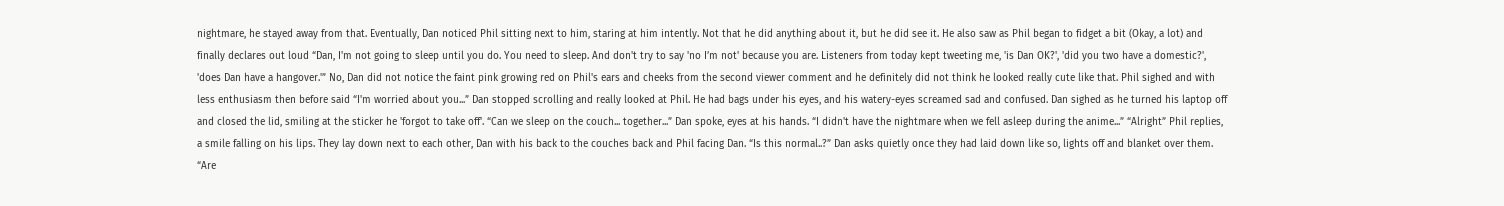nightmare, he stayed away from that. Eventually, Dan noticed Phil sitting next to him, staring at him intently. Not that he did anything about it, but he did see it. He also saw as Phil began to fidget a bit (Okay, a lot) and finally declares out loud “Dan, I'm not going to sleep until you do. You need to sleep. And don't try to say 'no I’m not' because you are. Listeners from today kept tweeting me, 'is Dan OK?', 'did you two have a domestic?', 'does Dan have a hangover.'” No, Dan did not notice the faint pink growing red on Phil's ears and cheeks from the second viewer comment and he definitely did not think he looked really cute like that. Phil sighed and with less enthusiasm then before said “I'm worried about you...” Dan stopped scrolling and really looked at Phil. He had bags under his eyes, and his watery-eyes screamed sad and confused. Dan sighed as he turned his laptop off and closed the lid, smiling at the sticker he 'forgot to take off'. “Can we sleep on the couch... together...” Dan spoke, eyes at his hands. “I didn't have the nightmare when we fell asleep during the anime...” “Alright” Phil replies, a smile falling on his lips. They lay down next to each other, Dan with his back to the couches back and Phil facing Dan. “Is this normal..?” Dan asks quietly once they had laid down like so, lights off and blanket over them. “Are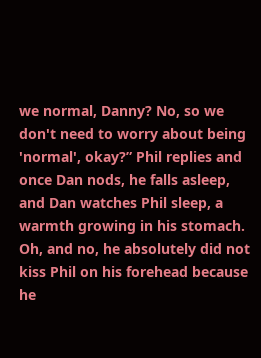we normal, Danny? No, so we don't need to worry about being 'normal', okay?” Phil replies and once Dan nods, he falls asleep, and Dan watches Phil sleep, a warmth growing in his stomach. Oh, and no, he absolutely did not kiss Phil on his forehead because he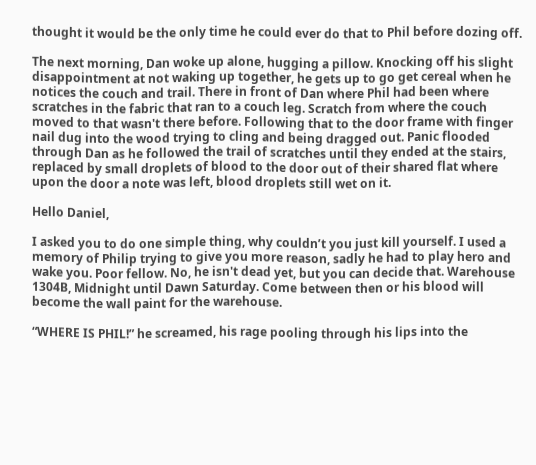thought it would be the only time he could ever do that to Phil before dozing off.

The next morning, Dan woke up alone, hugging a pillow. Knocking off his slight disappointment at not waking up together, he gets up to go get cereal when he notices the couch and trail. There in front of Dan where Phil had been where scratches in the fabric that ran to a couch leg. Scratch from where the couch moved to that wasn't there before. Following that to the door frame with finger nail dug into the wood trying to cling and being dragged out. Panic flooded through Dan as he followed the trail of scratches until they ended at the stairs, replaced by small droplets of blood to the door out of their shared flat where upon the door a note was left, blood droplets still wet on it.

Hello Daniel,

I asked you to do one simple thing, why couldn’t you just kill yourself. I used a memory of Philip trying to give you more reason, sadly he had to play hero and wake you. Poor fellow. No, he isn't dead yet, but you can decide that. Warehouse 1304B, Midnight until Dawn Saturday. Come between then or his blood will become the wall paint for the warehouse.

“WHERE IS PHIL!” he screamed, his rage pooling through his lips into the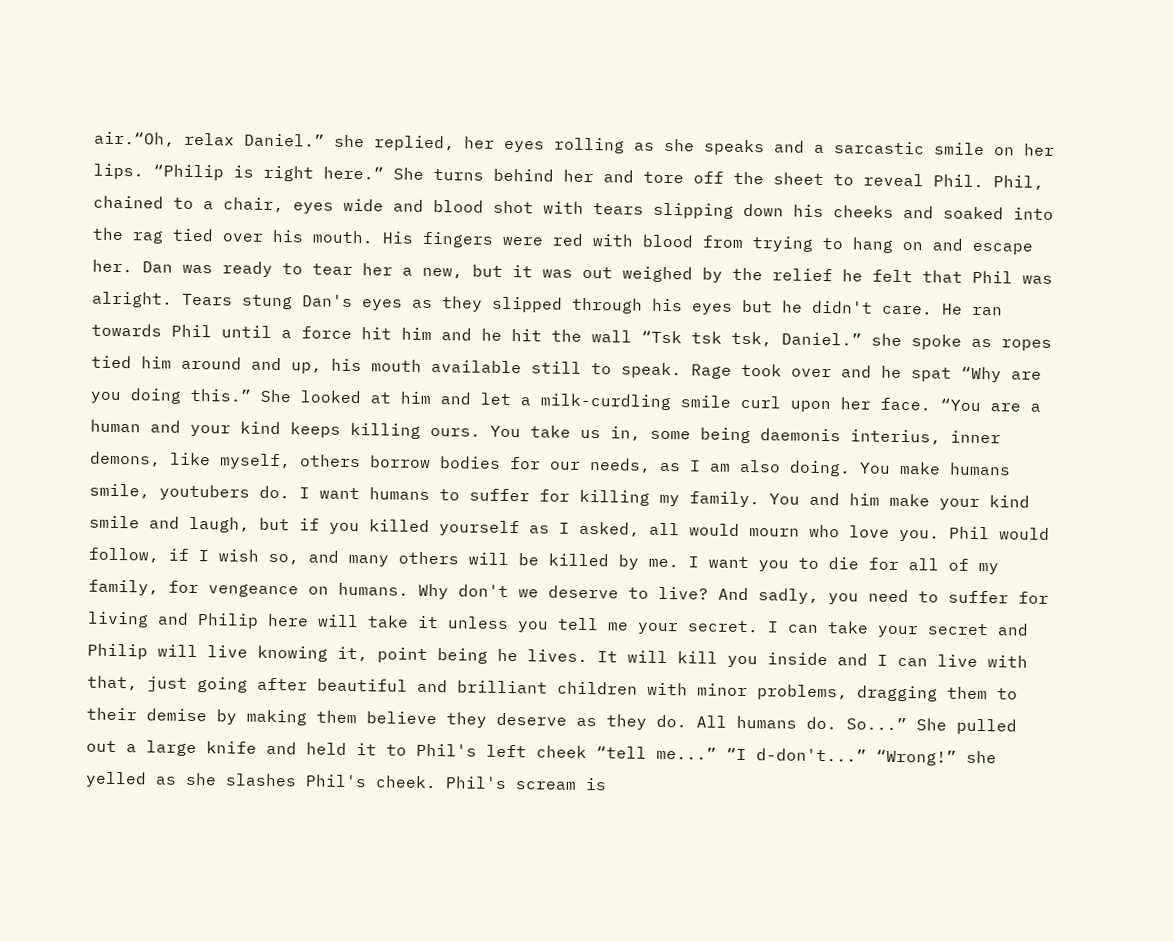air.“Oh, relax Daniel.” she replied, her eyes rolling as she speaks and a sarcastic smile on her lips. “Philip is right here.” She turns behind her and tore off the sheet to reveal Phil. Phil, chained to a chair, eyes wide and blood shot with tears slipping down his cheeks and soaked into the rag tied over his mouth. His fingers were red with blood from trying to hang on and escape her. Dan was ready to tear her a new, but it was out weighed by the relief he felt that Phil was alright. Tears stung Dan's eyes as they slipped through his eyes but he didn't care. He ran towards Phil until a force hit him and he hit the wall “Tsk tsk tsk, Daniel.” she spoke as ropes tied him around and up, his mouth available still to speak. Rage took over and he spat “Why are you doing this.” She looked at him and let a milk-curdling smile curl upon her face. “You are a human and your kind keeps killing ours. You take us in, some being daemonis interius, inner demons, like myself, others borrow bodies for our needs, as I am also doing. You make humans smile, youtubers do. I want humans to suffer for killing my family. You and him make your kind smile and laugh, but if you killed yourself as I asked, all would mourn who love you. Phil would follow, if I wish so, and many others will be killed by me. I want you to die for all of my family, for vengeance on humans. Why don't we deserve to live? And sadly, you need to suffer for living and Philip here will take it unless you tell me your secret. I can take your secret and Philip will live knowing it, point being he lives. It will kill you inside and I can live with that, just going after beautiful and brilliant children with minor problems, dragging them to their demise by making them believe they deserve as they do. All humans do. So...” She pulled out a large knife and held it to Phil's left cheek “tell me...” “I d-don't...” “Wrong!” she yelled as she slashes Phil's cheek. Phil's scream is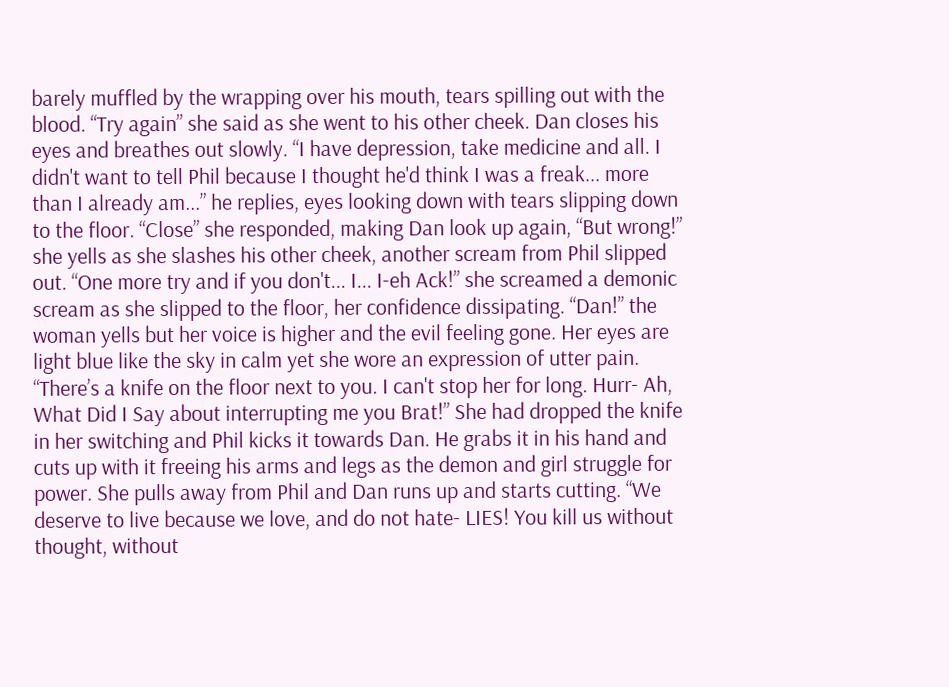barely muffled by the wrapping over his mouth, tears spilling out with the blood. “Try again” she said as she went to his other cheek. Dan closes his eyes and breathes out slowly. “I have depression, take medicine and all. I didn't want to tell Phil because I thought he'd think I was a freak... more than I already am...” he replies, eyes looking down with tears slipping down to the floor. “Close” she responded, making Dan look up again, “But wrong!” she yells as she slashes his other cheek, another scream from Phil slipped out. “One more try and if you don't... I... I-eh Ack!” she screamed a demonic scream as she slipped to the floor, her confidence dissipating. “Dan!” the woman yells but her voice is higher and the evil feeling gone. Her eyes are light blue like the sky in calm yet she wore an expression of utter pain. “There’s a knife on the floor next to you. I can't stop her for long. Hurr- Ah, What Did I Say about interrupting me you Brat!” She had dropped the knife in her switching and Phil kicks it towards Dan. He grabs it in his hand and cuts up with it freeing his arms and legs as the demon and girl struggle for power. She pulls away from Phil and Dan runs up and starts cutting. “We deserve to live because we love, and do not hate- LIES! You kill us without thought, without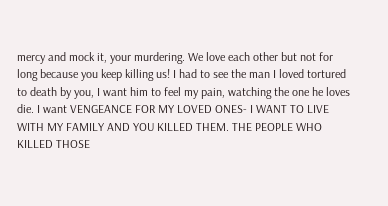mercy and mock it, your murdering. We love each other but not for long because you keep killing us! I had to see the man I loved tortured to death by you, I want him to feel my pain, watching the one he loves die. I want VENGEANCE FOR MY LOVED ONES- I WANT TO LIVE WITH MY FAMILY AND YOU KILLED THEM. THE PEOPLE WHO KILLED THOSE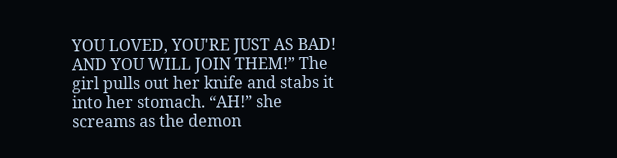YOU LOVED, YOU'RE JUST AS BAD! AND YOU WILL JOIN THEM!” The girl pulls out her knife and stabs it into her stomach. “AH!” she screams as the demon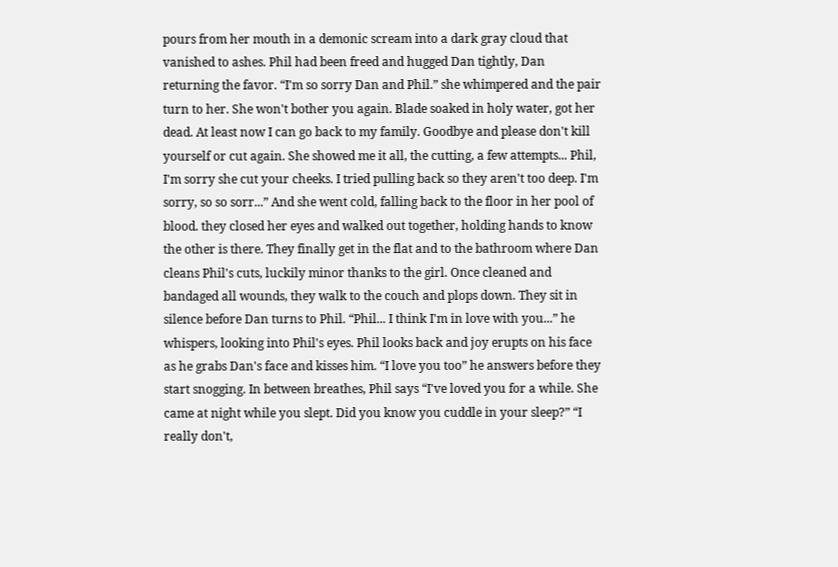pours from her mouth in a demonic scream into a dark gray cloud that vanished to ashes. Phil had been freed and hugged Dan tightly, Dan returning the favor. “I'm so sorry Dan and Phil.” she whimpered and the pair turn to her. She won't bother you again. Blade soaked in holy water, got her dead. At least now I can go back to my family. Goodbye and please don't kill yourself or cut again. She showed me it all, the cutting, a few attempts... Phil, I'm sorry she cut your cheeks. I tried pulling back so they aren't too deep. I'm sorry, so so sorr...” And she went cold, falling back to the floor in her pool of blood. they closed her eyes and walked out together, holding hands to know the other is there. They finally get in the flat and to the bathroom where Dan cleans Phil's cuts, luckily minor thanks to the girl. Once cleaned and bandaged all wounds, they walk to the couch and plops down. They sit in silence before Dan turns to Phil. “Phil... I think I'm in love with you...” he whispers, looking into Phil's eyes. Phil looks back and joy erupts on his face as he grabs Dan's face and kisses him. “I love you too” he answers before they start snogging. In between breathes, Phil says “I've loved you for a while. She came at night while you slept. Did you know you cuddle in your sleep?” “I really don't,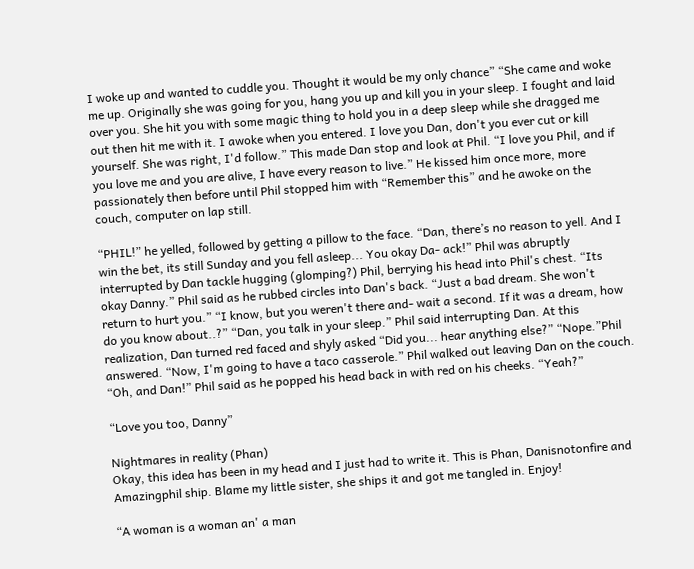I woke up and wanted to cuddle you. Thought it would be my only chance” “She came and woke me up. Originally she was going for you, hang you up and kill you in your sleep. I fought and laid over you. She hit you with some magic thing to hold you in a deep sleep while she dragged me out then hit me with it. I awoke when you entered. I love you Dan, don't you ever cut or kill yourself. She was right, I'd follow.” This made Dan stop and look at Phil. “I love you Phil, and if you love me and you are alive, I have every reason to live.” He kissed him once more, more passionately then before until Phil stopped him with “Remember this” and he awoke on the couch, computer on lap still.

“PHIL!” he yelled, followed by getting a pillow to the face. “Dan, there’s no reason to yell. And I win the bet, its still Sunday and you fell asleep... You okay Da- ack!” Phil was abruptly interrupted by Dan tackle hugging (glomping?) Phil, berrying his head into Phil's chest. “Its okay Danny.” Phil said as he rubbed circles into Dan's back. “Just a bad dream. She won't return to hurt you.” “I know, but you weren't there and- wait a second. If it was a dream, how do you know about..?” “Dan, you talk in your sleep.” Phil said interrupting Dan. At this realization, Dan turned red faced and shyly asked “Did you... hear anything else?” “Nope.”Phil answered. “Now, I'm going to have a taco casserole.” Phil walked out leaving Dan on the couch. “Oh, and Dan!” Phil said as he popped his head back in with red on his cheeks. “Yeah?”

“Love you too, Danny”

Nightmares in reality (Phan)
Okay, this idea has been in my head and I just had to write it. This is Phan, Danisnotonfire and Amazingphil ship. Blame my little sister, she ships it and got me tangled in. Enjoy!

“A woman is a woman an' a man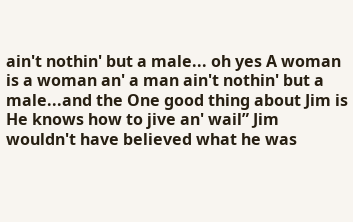ain't nothin' but a male... oh yes A woman is a woman an' a man ain't nothin' but a male...and the One good thing about Jim is He knows how to jive an' wail” Jim wouldn't have believed what he was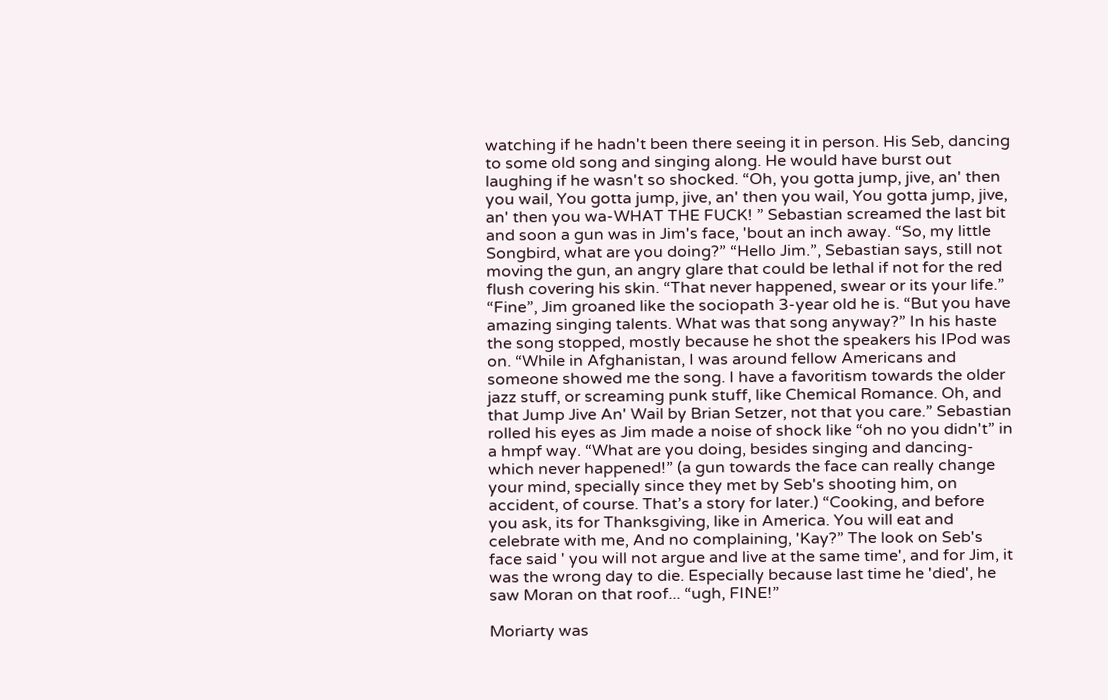watching if he hadn't been there seeing it in person. His Seb, dancing to some old song and singing along. He would have burst out laughing if he wasn't so shocked. “Oh, you gotta jump, jive, an' then you wail, You gotta jump, jive, an' then you wail, You gotta jump, jive, an' then you wa-WHAT THE FUCK! ” Sebastian screamed the last bit and soon a gun was in Jim's face, 'bout an inch away. “So, my little Songbird, what are you doing?” “Hello Jim.”, Sebastian says, still not moving the gun, an angry glare that could be lethal if not for the red flush covering his skin. “That never happened, swear or its your life.” “Fine”, Jim groaned like the sociopath 3-year old he is. “But you have amazing singing talents. What was that song anyway?” In his haste the song stopped, mostly because he shot the speakers his IPod was on. “While in Afghanistan, I was around fellow Americans and someone showed me the song. I have a favoritism towards the older jazz stuff, or screaming punk stuff, like Chemical Romance. Oh, and that Jump Jive An' Wail by Brian Setzer, not that you care.” Sebastian rolled his eyes as Jim made a noise of shock like “oh no you didn't” in a hmpf way. “What are you doing, besides singing and dancing- which never happened!” (a gun towards the face can really change your mind, specially since they met by Seb's shooting him, on accident, of course. That’s a story for later.) “Cooking, and before you ask, its for Thanksgiving, like in America. You will eat and celebrate with me, And no complaining, 'Kay?” The look on Seb's face said ' you will not argue and live at the same time', and for Jim, it was the wrong day to die. Especially because last time he 'died', he saw Moran on that roof... “ugh, FINE!”

Moriarty was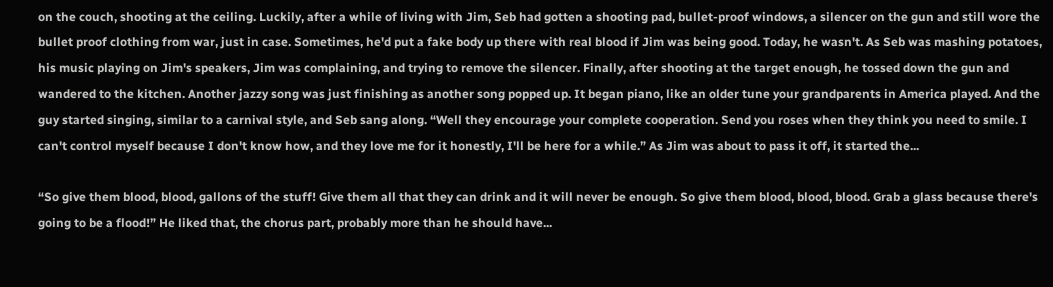on the couch, shooting at the ceiling. Luckily, after a while of living with Jim, Seb had gotten a shooting pad, bullet-proof windows, a silencer on the gun and still wore the bullet proof clothing from war, just in case. Sometimes, he'd put a fake body up there with real blood if Jim was being good. Today, he wasn't. As Seb was mashing potatoes, his music playing on Jim's speakers, Jim was complaining, and trying to remove the silencer. Finally, after shooting at the target enough, he tossed down the gun and wandered to the kitchen. Another jazzy song was just finishing as another song popped up. It began piano, like an older tune your grandparents in America played. And the guy started singing, similar to a carnival style, and Seb sang along. “Well they encourage your complete cooperation. Send you roses when they think you need to smile. I can't control myself because I don't know how, and they love me for it honestly, I'll be here for a while.” As Jim was about to pass it off, it started the...

“So give them blood, blood, gallons of the stuff! Give them all that they can drink and it will never be enough. So give them blood, blood, blood. Grab a glass because there's going to be a flood!” He liked that, the chorus part, probably more than he should have...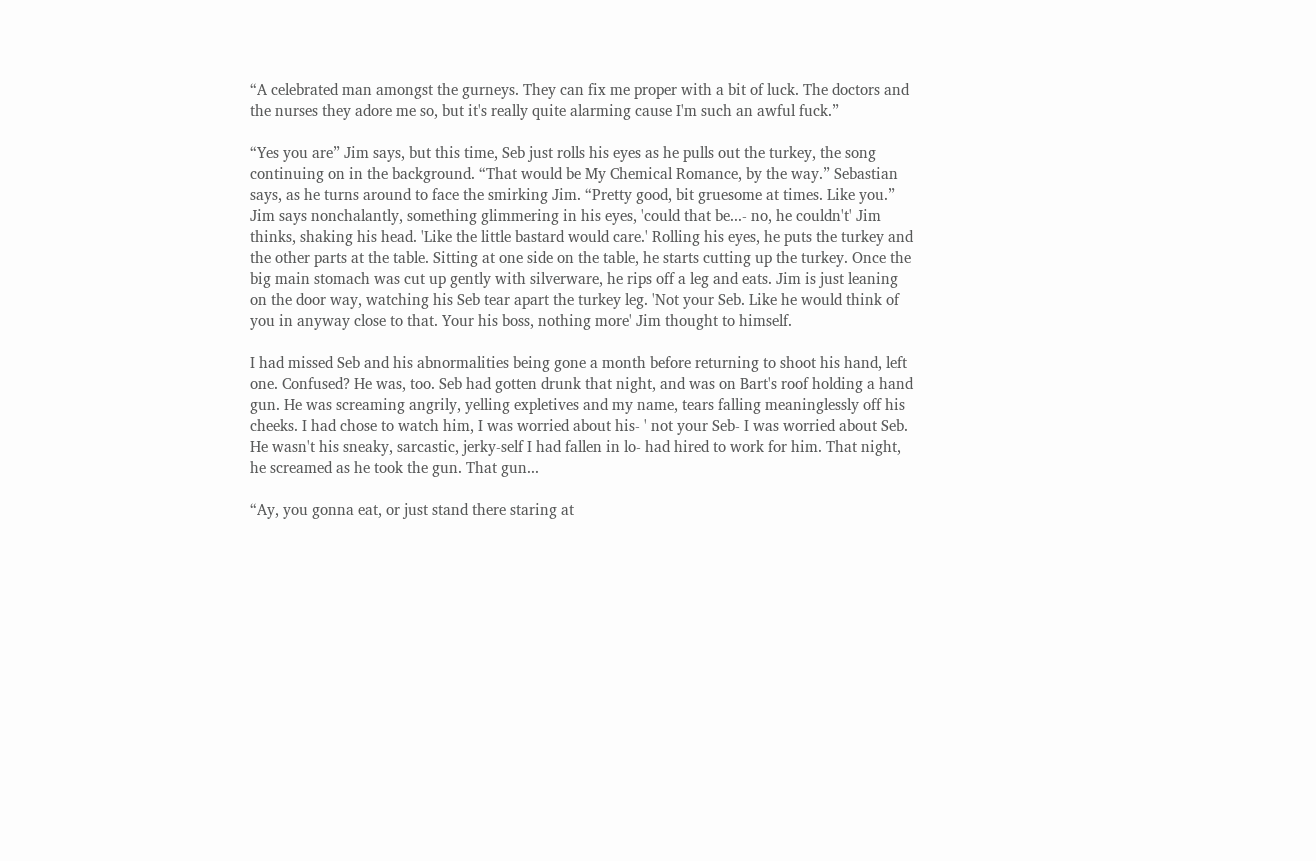“A celebrated man amongst the gurneys. They can fix me proper with a bit of luck. The doctors and the nurses they adore me so, but it's really quite alarming cause I'm such an awful fuck.”

“Yes you are” Jim says, but this time, Seb just rolls his eyes as he pulls out the turkey, the song continuing on in the background. “That would be My Chemical Romance, by the way.” Sebastian says, as he turns around to face the smirking Jim. “Pretty good, bit gruesome at times. Like you.” Jim says nonchalantly, something glimmering in his eyes, 'could that be...- no, he couldn't' Jim thinks, shaking his head. 'Like the little bastard would care.' Rolling his eyes, he puts the turkey and the other parts at the table. Sitting at one side on the table, he starts cutting up the turkey. Once the big main stomach was cut up gently with silverware, he rips off a leg and eats. Jim is just leaning on the door way, watching his Seb tear apart the turkey leg. 'Not your Seb. Like he would think of you in anyway close to that. Your his boss, nothing more' Jim thought to himself.

I had missed Seb and his abnormalities being gone a month before returning to shoot his hand, left one. Confused? He was, too. Seb had gotten drunk that night, and was on Bart's roof holding a hand gun. He was screaming angrily, yelling expletives and my name, tears falling meaninglessly off his cheeks. I had chose to watch him, I was worried about his- ' not your Seb- I was worried about Seb. He wasn't his sneaky, sarcastic, jerky-self I had fallen in lo- had hired to work for him. That night, he screamed as he took the gun. That gun...

“Ay, you gonna eat, or just stand there staring at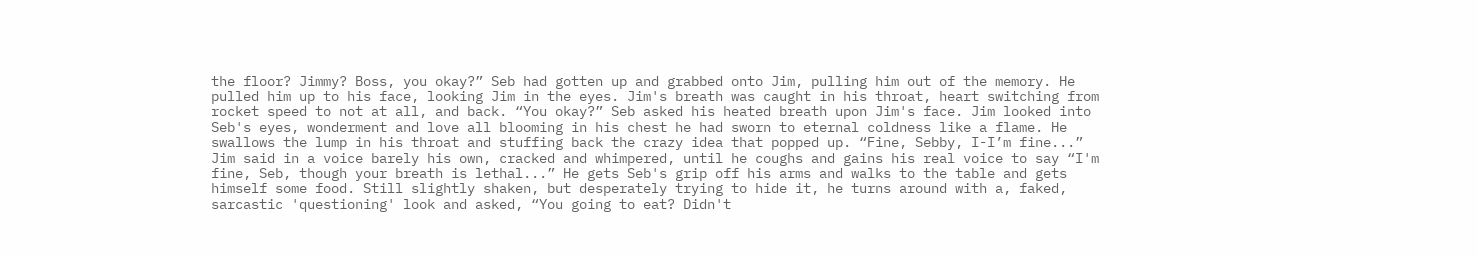the floor? Jimmy? Boss, you okay?” Seb had gotten up and grabbed onto Jim, pulling him out of the memory. He pulled him up to his face, looking Jim in the eyes. Jim's breath was caught in his throat, heart switching from rocket speed to not at all, and back. “You okay?” Seb asked his heated breath upon Jim's face. Jim looked into Seb's eyes, wonderment and love all blooming in his chest he had sworn to eternal coldness like a flame. He swallows the lump in his throat and stuffing back the crazy idea that popped up. “Fine, Sebby, I-I’m fine...” Jim said in a voice barely his own, cracked and whimpered, until he coughs and gains his real voice to say “I'm fine, Seb, though your breath is lethal...” He gets Seb's grip off his arms and walks to the table and gets himself some food. Still slightly shaken, but desperately trying to hide it, he turns around with a, faked, sarcastic 'questioning' look and asked, “You going to eat? Didn't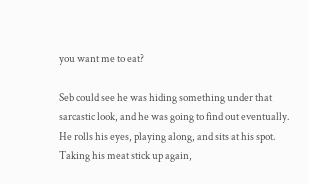you want me to eat?

Seb could see he was hiding something under that sarcastic look, and he was going to find out eventually. He rolls his eyes, playing along, and sits at his spot. Taking his meat stick up again,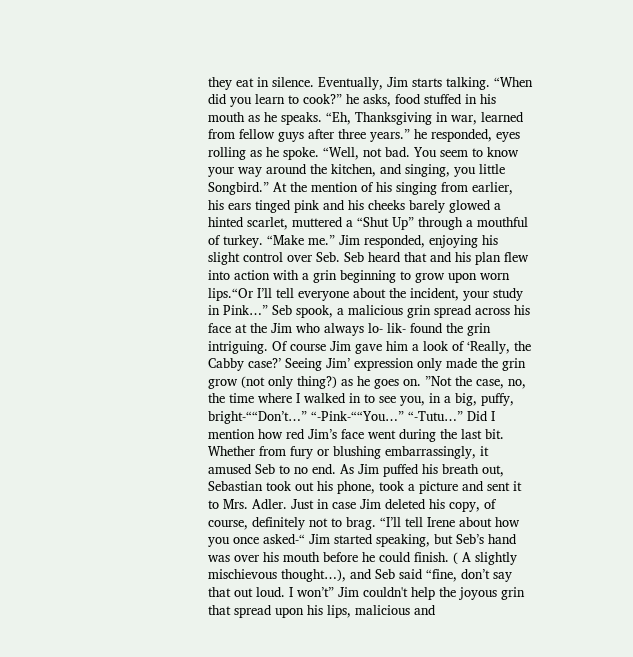they eat in silence. Eventually, Jim starts talking. “When did you learn to cook?” he asks, food stuffed in his mouth as he speaks. “Eh, Thanksgiving in war, learned from fellow guys after three years.” he responded, eyes rolling as he spoke. “Well, not bad. You seem to know your way around the kitchen, and singing, you little Songbird.” At the mention of his singing from earlier, his ears tinged pink and his cheeks barely glowed a hinted scarlet, muttered a “Shut Up” through a mouthful of turkey. “Make me.” Jim responded, enjoying his slight control over Seb. Seb heard that and his plan flew into action with a grin beginning to grow upon worn lips.“Or I’ll tell everyone about the incident, your study in Pink…” Seb spook, a malicious grin spread across his face at the Jim who always lo- lik- found the grin intriguing. Of course Jim gave him a look of ‘Really, the Cabby case?’ Seeing Jim’ expression only made the grin grow (not only thing?) as he goes on. ”Not the case, no, the time where I walked in to see you, in a big, puffy, bright-““Don’t…” “-Pink-““You…” “-Tutu…” Did I mention how red Jim’s face went during the last bit. Whether from fury or blushing embarrassingly, it amused Seb to no end. As Jim puffed his breath out, Sebastian took out his phone, took a picture and sent it to Mrs. Adler. Just in case Jim deleted his copy, of course, definitely not to brag. “I’ll tell Irene about how you once asked-“ Jim started speaking, but Seb’s hand was over his mouth before he could finish. ( A slightly mischievous thought…), and Seb said “fine, don’t say that out loud. I won’t” Jim couldn't help the joyous grin that spread upon his lips, malicious and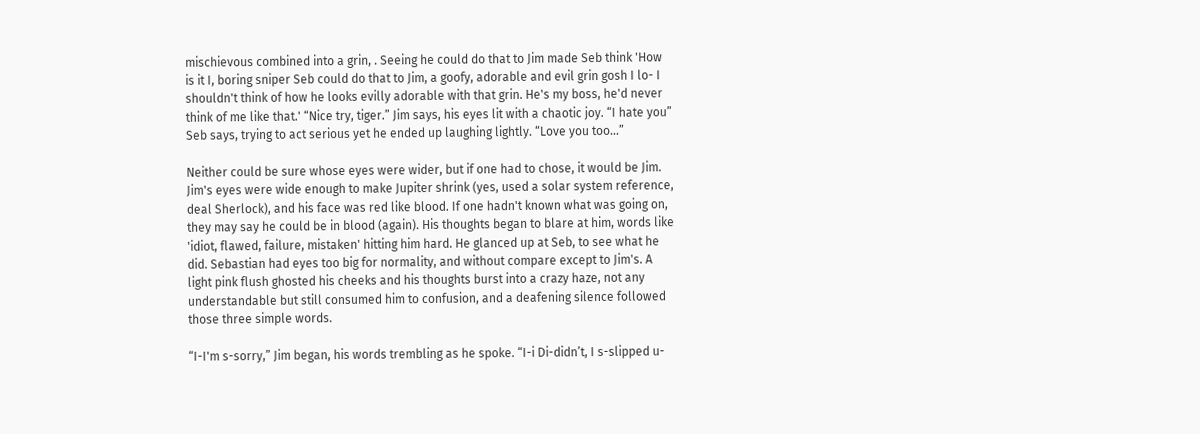mischievous combined into a grin, . Seeing he could do that to Jim made Seb think 'How is it I, boring sniper Seb could do that to Jim, a goofy, adorable and evil grin gosh I lo- I shouldn't think of how he looks evilly adorable with that grin. He's my boss, he'd never think of me like that.' “Nice try, tiger.” Jim says, his eyes lit with a chaotic joy. “I hate you” Seb says, trying to act serious yet he ended up laughing lightly. “Love you too...”

Neither could be sure whose eyes were wider, but if one had to chose, it would be Jim. Jim's eyes were wide enough to make Jupiter shrink (yes, used a solar system reference, deal Sherlock), and his face was red like blood. If one hadn't known what was going on, they may say he could be in blood (again). His thoughts began to blare at him, words like 'idiot, flawed, failure, mistaken' hitting him hard. He glanced up at Seb, to see what he did. Sebastian had eyes too big for normality, and without compare except to Jim's. A light pink flush ghosted his cheeks and his thoughts burst into a crazy haze, not any understandable but still consumed him to confusion, and a deafening silence followed those three simple words.

“I-I'm s-sorry,” Jim began, his words trembling as he spoke. “I-i Di-didn’t, I s-slipped u-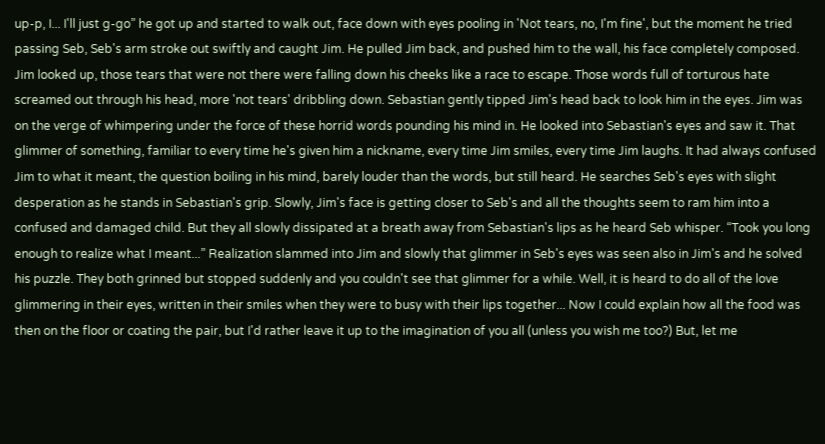up-p, I... I'll just g-go” he got up and started to walk out, face down with eyes pooling in 'Not tears, no, I'm fine', but the moment he tried passing Seb, Seb's arm stroke out swiftly and caught Jim. He pulled Jim back, and pushed him to the wall, his face completely composed. Jim looked up, those tears that were not there were falling down his cheeks like a race to escape. Those words full of torturous hate screamed out through his head, more 'not tears' dribbling down. Sebastian gently tipped Jim's head back to look him in the eyes. Jim was on the verge of whimpering under the force of these horrid words pounding his mind in. He looked into Sebastian's eyes and saw it. That glimmer of something, familiar to every time he's given him a nickname, every time Jim smiles, every time Jim laughs. It had always confused Jim to what it meant, the question boiling in his mind, barely louder than the words, but still heard. He searches Seb's eyes with slight desperation as he stands in Sebastian's grip. Slowly, Jim's face is getting closer to Seb's and all the thoughts seem to ram him into a confused and damaged child. But they all slowly dissipated at a breath away from Sebastian's lips as he heard Seb whisper. “Took you long enough to realize what I meant...” Realization slammed into Jim and slowly that glimmer in Seb's eyes was seen also in Jim's and he solved his puzzle. They both grinned but stopped suddenly and you couldn't see that glimmer for a while. Well, it is heard to do all of the love glimmering in their eyes, written in their smiles when they were to busy with their lips together... Now I could explain how all the food was then on the floor or coating the pair, but I'd rather leave it up to the imagination of you all (unless you wish me too?) But, let me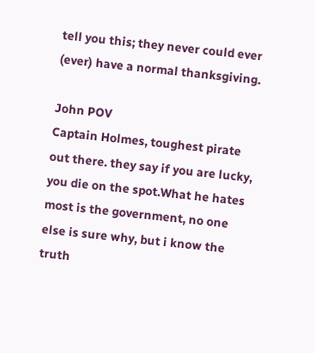tell you this; they never could ever (ever) have a normal thanksgiving.

John POV
Captain Holmes, toughest pirate out there. they say if you are lucky, you die on the spot.What he hates most is the government, no one else is sure why, but i know the truth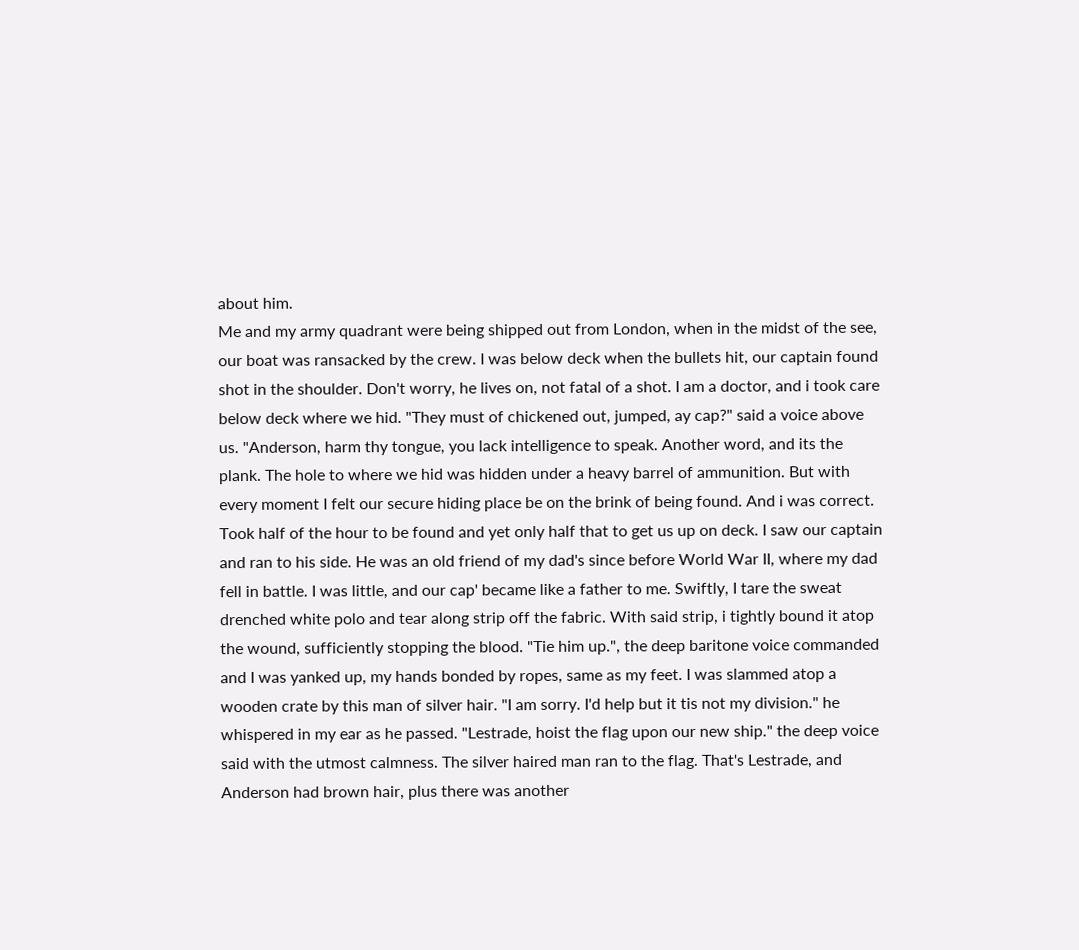about him.
Me and my army quadrant were being shipped out from London, when in the midst of the see, our boat was ransacked by the crew. I was below deck when the bullets hit, our captain found shot in the shoulder. Don't worry, he lives on, not fatal of a shot. I am a doctor, and i took care below deck where we hid. "They must of chickened out, jumped, ay cap?" said a voice above us. "Anderson, harm thy tongue, you lack intelligence to speak. Another word, and its the plank. The hole to where we hid was hidden under a heavy barrel of ammunition. But with every moment I felt our secure hiding place be on the brink of being found. And i was correct. Took half of the hour to be found and yet only half that to get us up on deck. I saw our captain and ran to his side. He was an old friend of my dad's since before World War II, where my dad fell in battle. I was little, and our cap' became like a father to me. Swiftly, I tare the sweat drenched white polo and tear along strip off the fabric. With said strip, i tightly bound it atop the wound, sufficiently stopping the blood. "Tie him up.", the deep baritone voice commanded and I was yanked up, my hands bonded by ropes, same as my feet. I was slammed atop a wooden crate by this man of silver hair. "I am sorry. I'd help but it tis not my division." he whispered in my ear as he passed. "Lestrade, hoist the flag upon our new ship." the deep voice said with the utmost calmness. The silver haired man ran to the flag. That's Lestrade, and Anderson had brown hair, plus there was another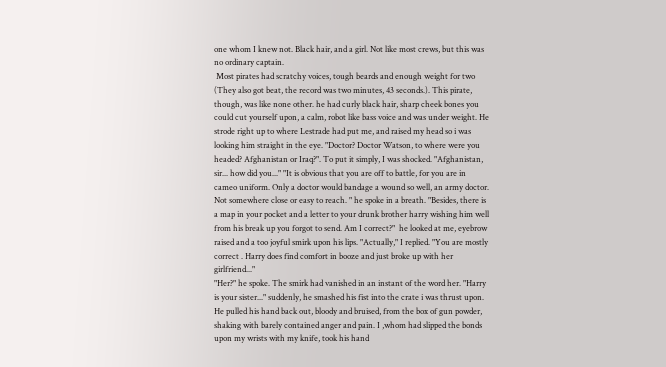one whom I knew not. Black hair, and a girl. Not like most crews, but this was no ordinary captain.
 Most pirates had scratchy voices, tough beards and enough weight for two (They also got beat, the record was two minutes, 43 seconds.). This pirate, though, was like none other. he had curly black hair, sharp cheek bones you could cut yourself upon, a calm, robot like bass voice and was under weight. He strode right up to where Lestrade had put me, and raised my head so i was looking him straight in the eye. "Doctor? Doctor Watson, to where were you headed? Afghanistan or Iraq?". To put it simply, I was shocked. "Afghanistan, sir... how did you..." "It is obvious that you are off to battle, for you are in cameo uniform. Only a doctor would bandage a wound so well, an army doctor. Not somewhere close or easy to reach. " he spoke in a breath. "Besides, there is a map in your pocket and a letter to your drunk brother harry wishing him well from his break up you forgot to send. Am I correct?"  he looked at me, eyebrow raised and a too joyful smirk upon his lips. "Actually," I replied. "You are mostly correct . Harry does find comfort in booze and just broke up with her girlfriend..."
"Her?" he spoke. The smirk had vanished in an instant of the word her. "Harry is your sister..." suddenly, he smashed his fist into the crate i was thrust upon. He pulled his hand back out, bloody and bruised, from the box of gun powder, shaking with barely contained anger and pain. I ,whom had slipped the bonds upon my wrists with my knife, took his hand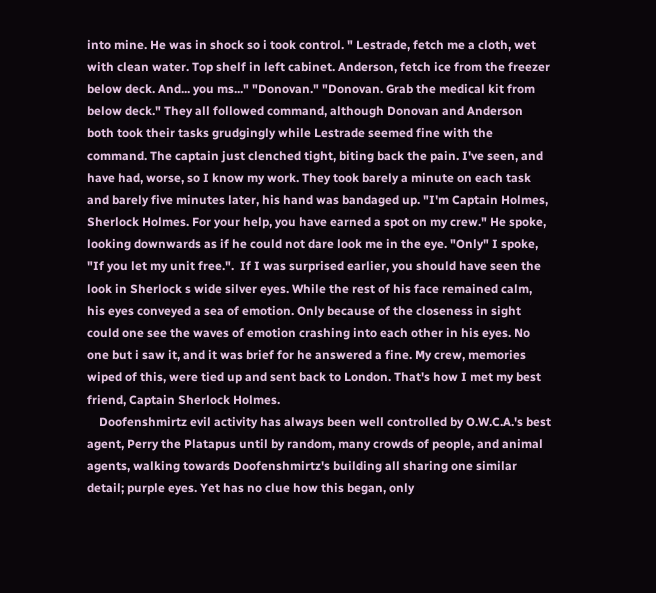into mine. He was in shock so i took control. " Lestrade, fetch me a cloth, wet with clean water. Top shelf in left cabinet. Anderson, fetch ice from the freezer below deck. And... you ms..." "Donovan." "Donovan. Grab the medical kit from below deck." They all followed command, although Donovan and Anderson both took their tasks grudgingly while Lestrade seemed fine with the command. The captain just clenched tight, biting back the pain. I've seen, and have had, worse, so I know my work. They took barely a minute on each task and barely five minutes later, his hand was bandaged up. "I'm Captain Holmes, Sherlock Holmes. For your help, you have earned a spot on my crew." He spoke, looking downwards as if he could not dare look me in the eye. "Only" I spoke, "If you let my unit free.".  If I was surprised earlier, you should have seen the look in Sherlock s wide silver eyes. While the rest of his face remained calm, his eyes conveyed a sea of emotion. Only because of the closeness in sight could one see the waves of emotion crashing into each other in his eyes. No one but i saw it, and it was brief for he answered a fine. My crew, memories wiped of this, were tied up and sent back to London. That's how I met my best friend, Captain Sherlock Holmes.
    Doofenshmirtz evil activity has always been well controlled by O.W.C.A.'s best agent, Perry the Platapus until by random, many crowds of people, and animal agents, walking towards Doofenshmirtz's building all sharing one similar detail; purple eyes. Yet has no clue how this began, only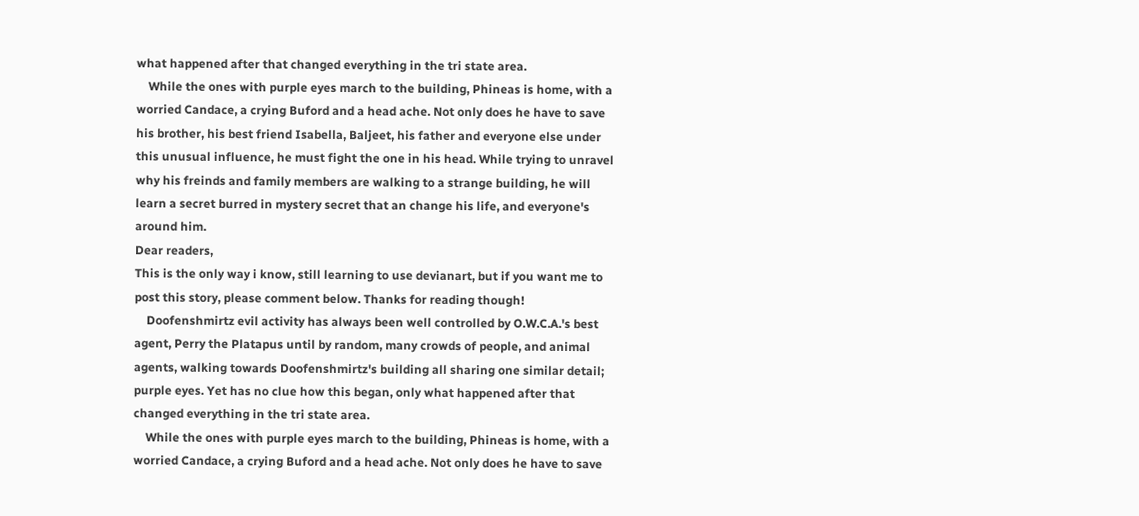what happened after that changed everything in the tri state area.
    While the ones with purple eyes march to the building, Phineas is home, with a worried Candace, a crying Buford and a head ache. Not only does he have to save his brother, his best friend Isabella, Baljeet, his father and everyone else under this unusual influence, he must fight the one in his head. While trying to unravel why his freinds and family members are walking to a strange building, he will learn a secret burred in mystery secret that an change his life, and everyone's around him.
Dear readers,
This is the only way i know, still learning to use devianart, but if you want me to post this story, please comment below. Thanks for reading though!
    Doofenshmirtz evil activity has always been well controlled by O.W.C.A.'s best agent, Perry the Platapus until by random, many crowds of people, and animal agents, walking towards Doofenshmirtz's building all sharing one similar detail; purple eyes. Yet has no clue how this began, only what happened after that changed everything in the tri state area.
    While the ones with purple eyes march to the building, Phineas is home, with a worried Candace, a crying Buford and a head ache. Not only does he have to save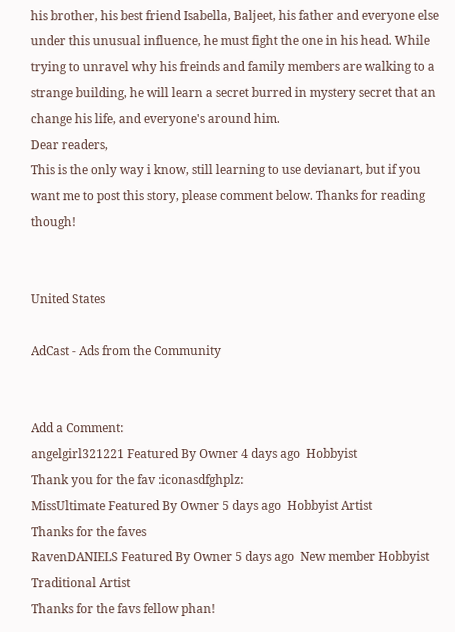his brother, his best friend Isabella, Baljeet, his father and everyone else under this unusual influence, he must fight the one in his head. While trying to unravel why his freinds and family members are walking to a strange building, he will learn a secret burred in mystery secret that an change his life, and everyone's around him.
Dear readers,
This is the only way i know, still learning to use devianart, but if you want me to post this story, please comment below. Thanks for reading though!


United States

AdCast - Ads from the Community


Add a Comment:
angelgirl321221 Featured By Owner 4 days ago  Hobbyist
Thank you for the fav :iconasdfghplz:
MissUltimate Featured By Owner 5 days ago  Hobbyist Artist
Thanks for the faves
RavenDANIELS Featured By Owner 5 days ago  New member Hobbyist Traditional Artist
Thanks for the favs fellow phan!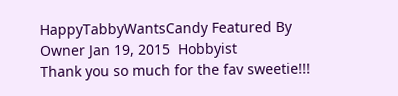HappyTabbyWantsCandy Featured By Owner Jan 19, 2015  Hobbyist
Thank you so much for the fav sweetie!!!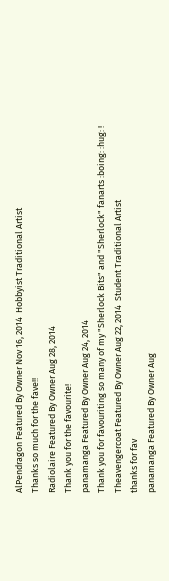AlPendragon Featured By Owner Nov 16, 2014  Hobbyist Traditional Artist
Thanks so much for the fave!!
Radiolaire Featured By Owner Aug 28, 2014
Thank you for the favourite!
panamanga Featured By Owner Aug 24, 2014
Thank you for favouriting so many of my "Sherlock Bits" and "Sherlock" fanarts :boing: :hug: !
Theavengercoat Featured By Owner Aug 22, 2014  Student Traditional Artist
thanks for fav
panamanga Featured By Owner Aug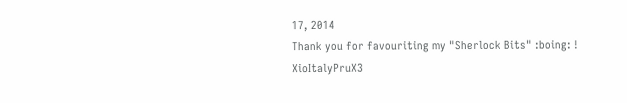17, 2014
Thank you for favouriting my "Sherlock Bits" :boing: !
XioItalyPruX3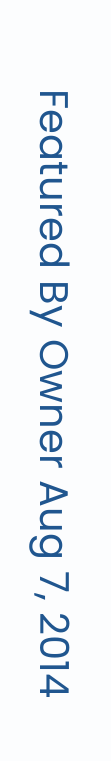Featured By Owner Aug 7, 2014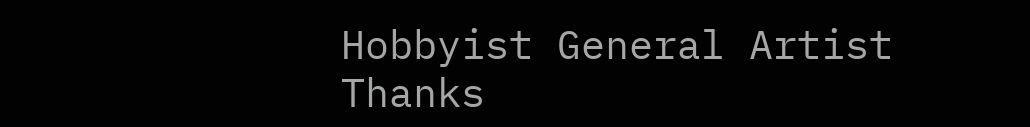Hobbyist General Artist
Thanks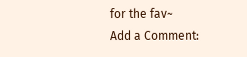for the fav~
Add a Comment: